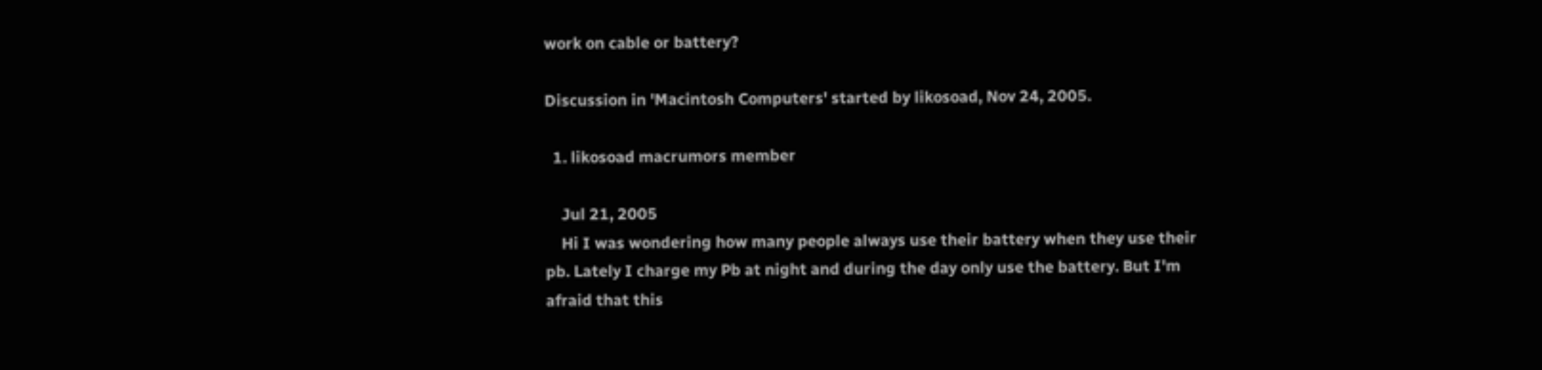work on cable or battery?

Discussion in 'Macintosh Computers' started by likosoad, Nov 24, 2005.

  1. likosoad macrumors member

    Jul 21, 2005
    Hi I was wondering how many people always use their battery when they use their pb. Lately I charge my Pb at night and during the day only use the battery. But I'm afraid that this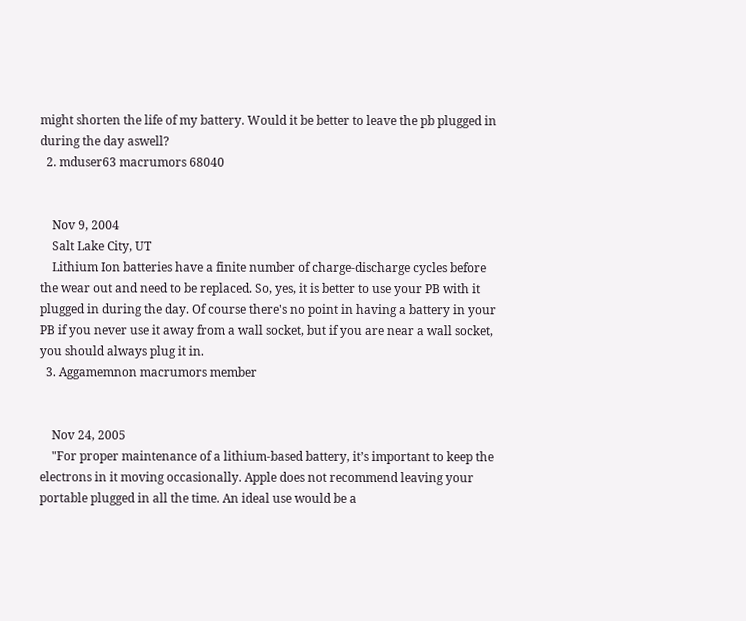might shorten the life of my battery. Would it be better to leave the pb plugged in during the day aswell?
  2. mduser63 macrumors 68040


    Nov 9, 2004
    Salt Lake City, UT
    Lithium Ion batteries have a finite number of charge-discharge cycles before the wear out and need to be replaced. So, yes, it is better to use your PB with it plugged in during the day. Of course there's no point in having a battery in your PB if you never use it away from a wall socket, but if you are near a wall socket, you should always plug it in.
  3. Aggamemnon macrumors member


    Nov 24, 2005
    "For proper maintenance of a lithium-based battery, it’s important to keep the electrons in it moving occasionally. Apple does not recommend leaving your portable plugged in all the time. An ideal use would be a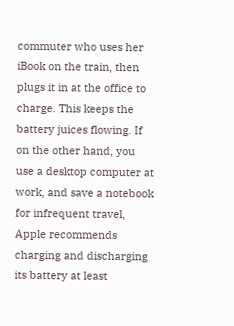commuter who uses her iBook on the train, then plugs it in at the office to charge. This keeps the battery juices flowing. If on the other hand, you use a desktop computer at work, and save a notebook for infrequent travel, Apple recommends charging and discharging its battery at least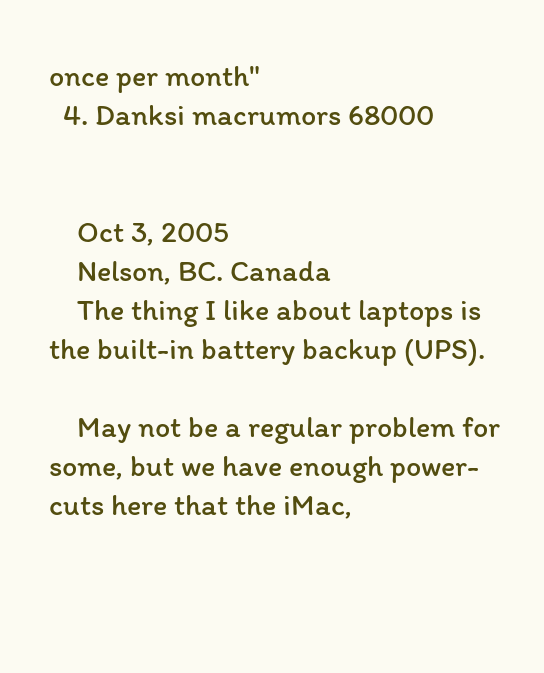once per month"
  4. Danksi macrumors 68000


    Oct 3, 2005
    Nelson, BC. Canada
    The thing I like about laptops is the built-in battery backup (UPS).

    May not be a regular problem for some, but we have enough power-cuts here that the iMac,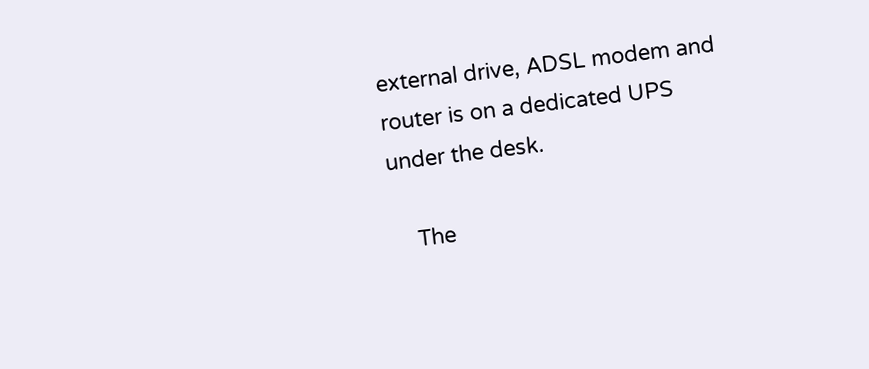external drive, ADSL modem and router is on a dedicated UPS under the desk.

    The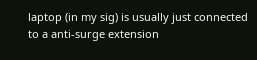laptop (in my sig) is usually just connected to a anti-surge extension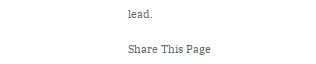lead.

Share This Page